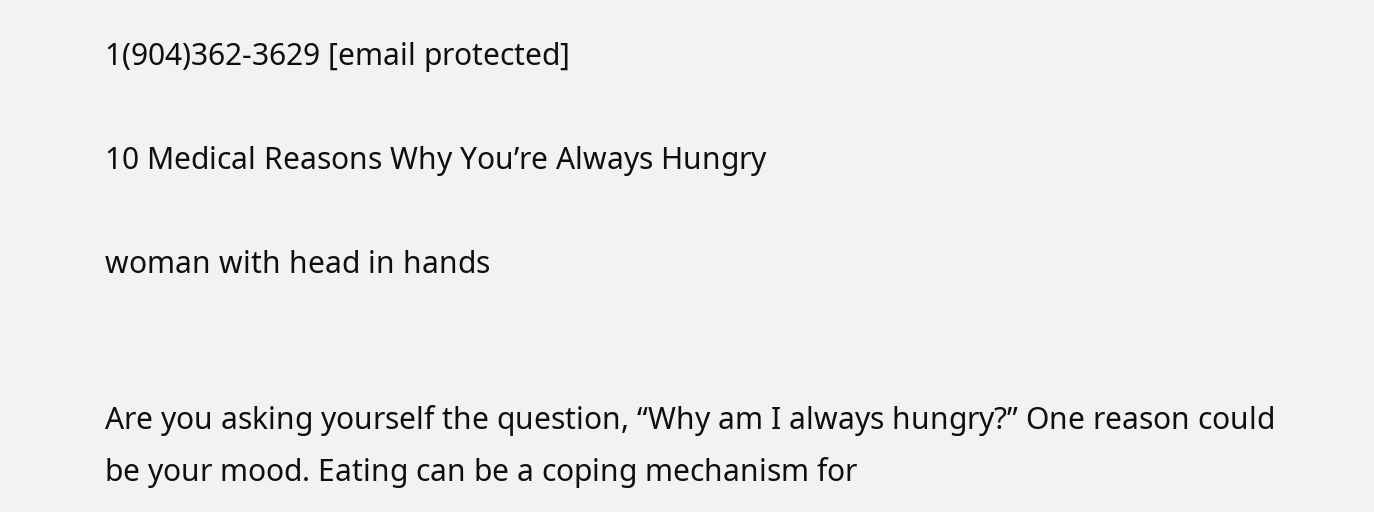1(904)362-3629 [email protected]

10 Medical Reasons Why You’re Always Hungry

woman with head in hands


Are you asking yourself the question, “Why am I always hungry?” One reason could be your mood. Eating can be a coping mechanism for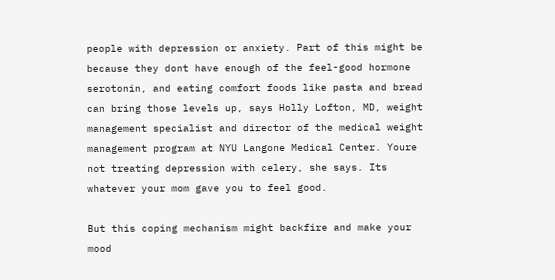people with depression or anxiety. Part of this might be because they dont have enough of the feel-good hormone serotonin, and eating comfort foods like pasta and bread can bring those levels up, says Holly Lofton, MD, weight management specialist and director of the medical weight management program at NYU Langone Medical Center. Youre not treating depression with celery, she says. Its whatever your mom gave you to feel good.

But this coping mechanism might backfire and make your mood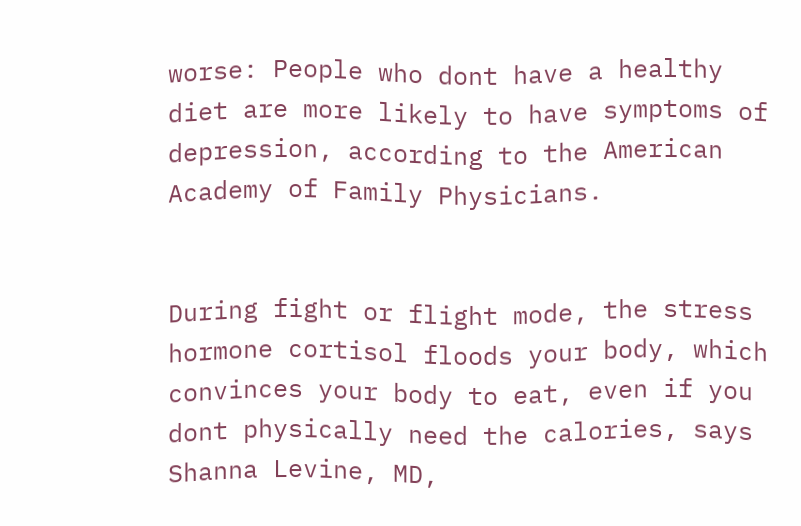worse: People who dont have a healthy diet are more likely to have symptoms of depression, according to the American Academy of Family Physicians.


During fight or flight mode, the stress hormone cortisol floods your body, which convinces your body to eat, even if you dont physically need the calories, says Shanna Levine, MD,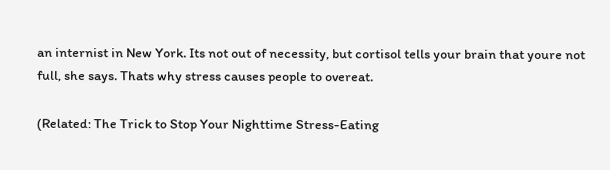an internist in New York. Its not out of necessity, but cortisol tells your brain that youre not full, she says. Thats why stress causes people to overeat.

(Related: The Trick to Stop Your Nighttime Stress-Eating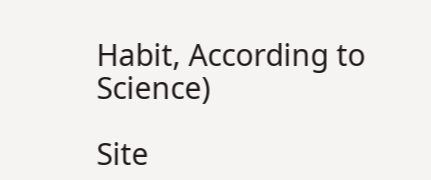Habit, According to Science)

Site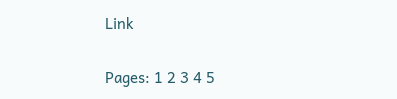Link

Pages: 1 2 3 4 5